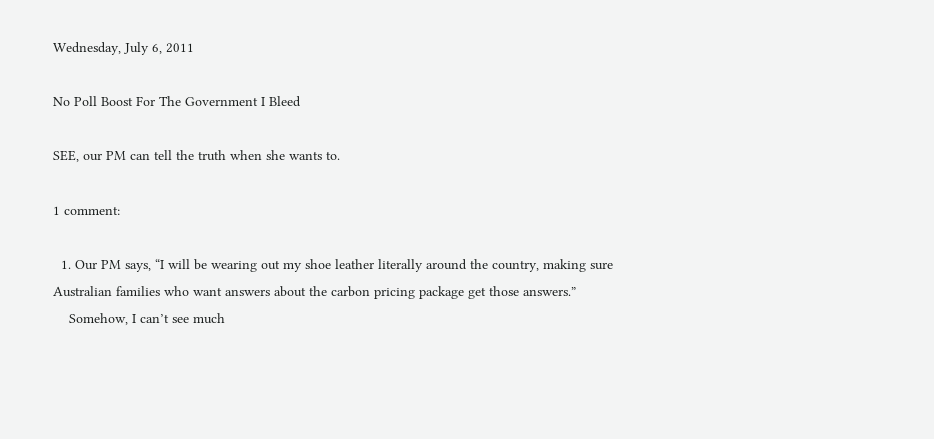Wednesday, July 6, 2011

No Poll Boost For The Government I Bleed

SEE, our PM can tell the truth when she wants to.

1 comment:

  1. Our PM says, “I will be wearing out my shoe leather literally around the country, making sure Australian families who want answers about the carbon pricing package get those answers.”
    Somehow, I can’t see much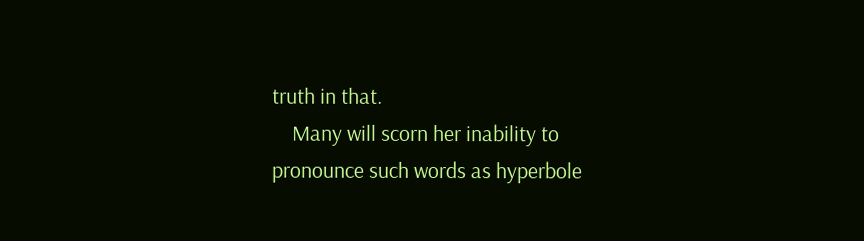truth in that.
    Many will scorn her inability to pronounce such words as hyperbole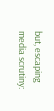but, escaping media scrutiny: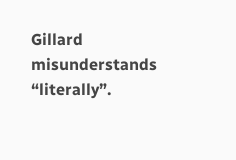Gillard misunderstands “literally”.